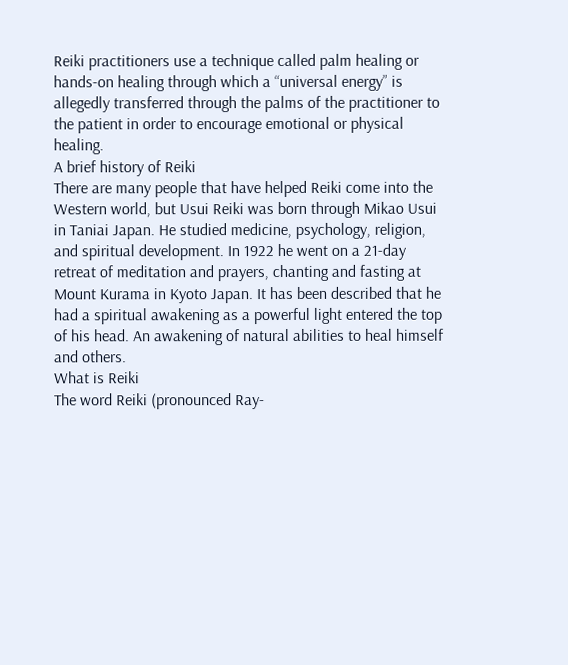Reiki practitioners use a technique called palm healing or hands-on healing through which a “universal energy” is allegedly transferred through the palms of the practitioner to the patient in order to encourage emotional or physical healing.
A brief history of Reiki
There are many people that have helped Reiki come into the Western world, but Usui Reiki was born through Mikao Usui in Taniai Japan. He studied medicine, psychology, religion, and spiritual development. In 1922 he went on a 21-day retreat of meditation and prayers, chanting and fasting at Mount Kurama in Kyoto Japan. It has been described that he had a spiritual awakening as a powerful light entered the top of his head. An awakening of natural abilities to heal himself and others.
What is Reiki
The word Reiki (pronounced Ray-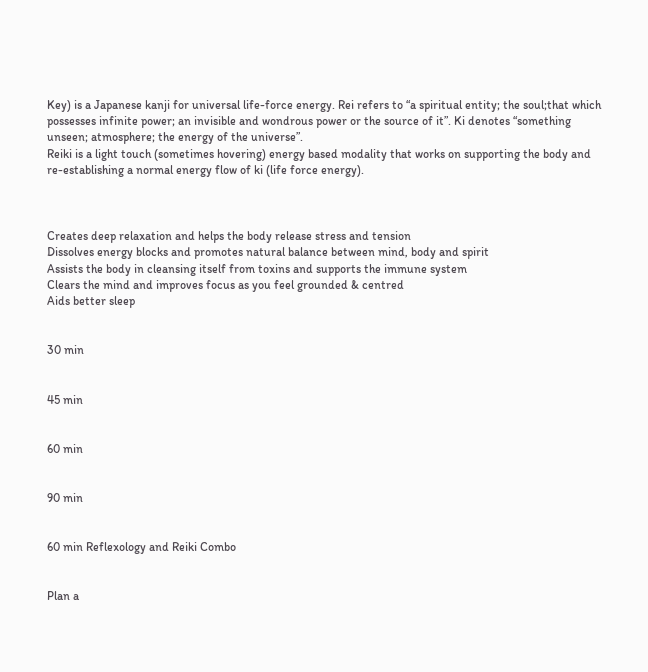Key) is a Japanese kanji for universal life-force energy. Rei refers to “a spiritual entity; the soul;that which possesses infinite power; an invisible and wondrous power or the source of it”. Ki denotes “something unseen; atmosphere; the energy of the universe”.
Reiki is a light touch (sometimes hovering) energy based modality that works on supporting the body and re-establishing a normal energy flow of ki (life force energy).



Creates deep relaxation and helps the body release stress and tension
Dissolves energy blocks and promotes natural balance between mind, body and spirit
Assists the body in cleansing itself from toxins and supports the immune system
Clears the mind and improves focus as you feel grounded & centred
Aids better sleep


30 min


45 min


60 min


90 min


60 min Reflexology and Reiki Combo


Plan a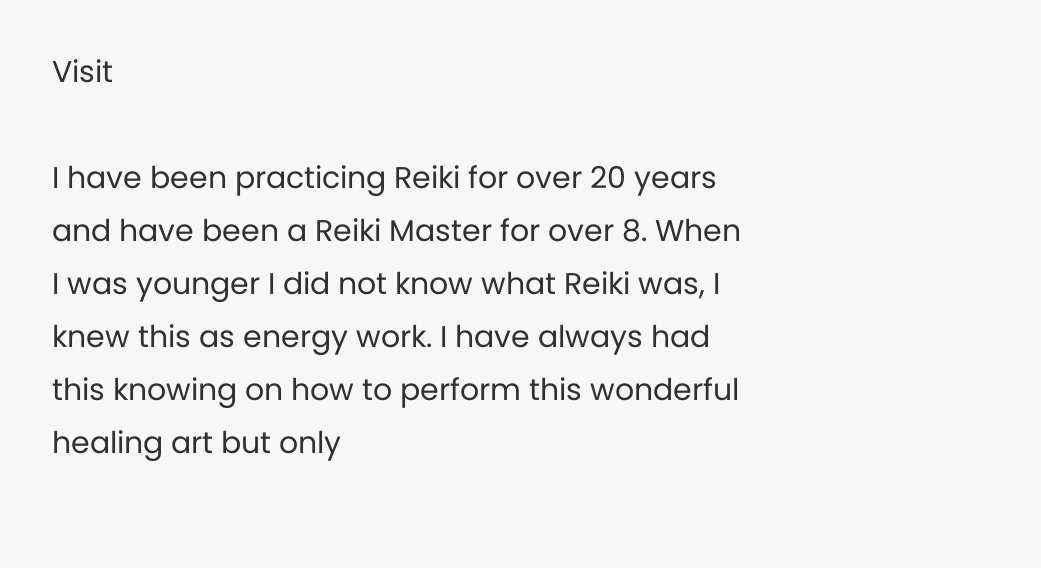Visit

I have been practicing Reiki for over 20 years and have been a Reiki Master for over 8. When I was younger I did not know what Reiki was, I knew this as energy work. I have always had this knowing on how to perform this wonderful healing art but only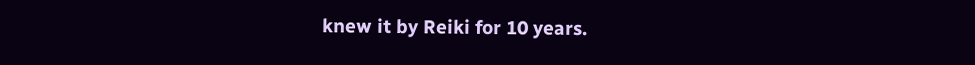knew it by Reiki for 10 years.